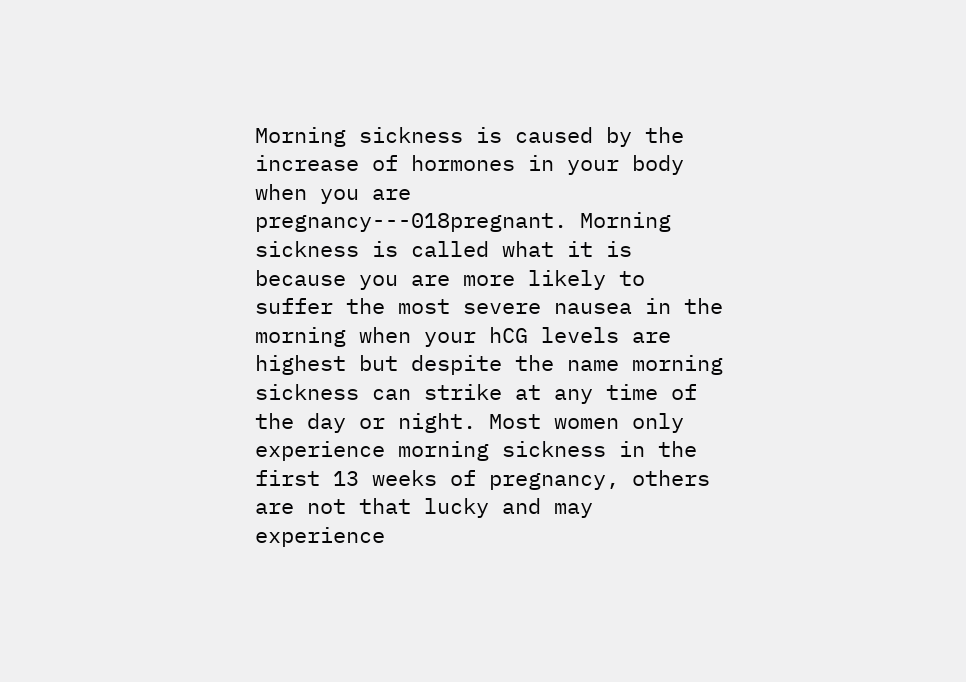Morning sickness is caused by the increase of hormones in your body when you are pregnancy---018pregnant. Morning sickness is called what it is because you are more likely to suffer the most severe nausea in the morning when your hCG levels are highest but despite the name morning sickness can strike at any time of the day or night. Most women only experience morning sickness in the first 13 weeks of pregnancy, others are not that lucky and may experience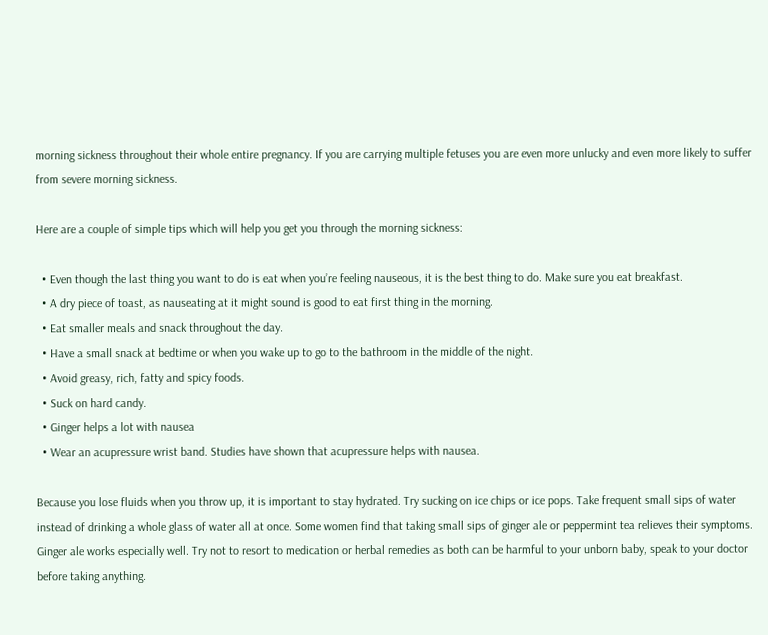morning sickness throughout their whole entire pregnancy. If you are carrying multiple fetuses you are even more unlucky and even more likely to suffer from severe morning sickness.

Here are a couple of simple tips which will help you get you through the morning sickness:

  • Even though the last thing you want to do is eat when you’re feeling nauseous, it is the best thing to do. Make sure you eat breakfast.
  • A dry piece of toast, as nauseating at it might sound is good to eat first thing in the morning.
  • Eat smaller meals and snack throughout the day.
  • Have a small snack at bedtime or when you wake up to go to the bathroom in the middle of the night.
  • Avoid greasy, rich, fatty and spicy foods.
  • Suck on hard candy.
  • Ginger helps a lot with nausea
  • Wear an acupressure wrist band. Studies have shown that acupressure helps with nausea.

Because you lose fluids when you throw up, it is important to stay hydrated. Try sucking on ice chips or ice pops. Take frequent small sips of water instead of drinking a whole glass of water all at once. Some women find that taking small sips of ginger ale or peppermint tea relieves their symptoms. Ginger ale works especially well. Try not to resort to medication or herbal remedies as both can be harmful to your unborn baby, speak to your doctor before taking anything.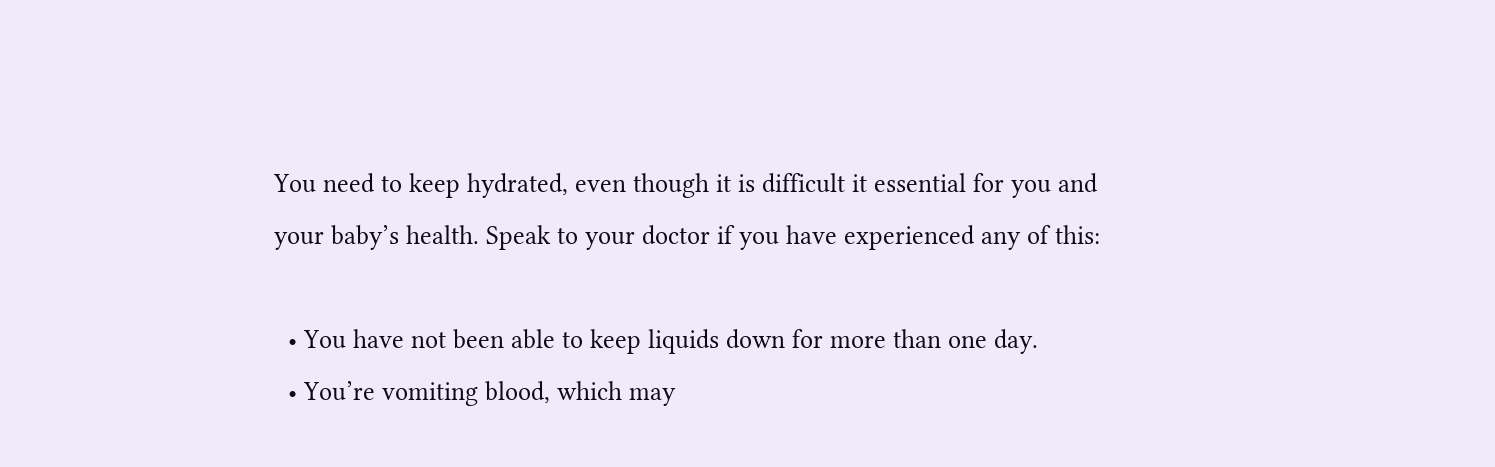You need to keep hydrated, even though it is difficult it essential for you and your baby’s health. Speak to your doctor if you have experienced any of this:

  • You have not been able to keep liquids down for more than one day.
  • You’re vomiting blood, which may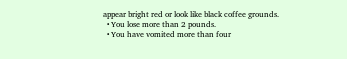appear bright red or look like black coffee grounds.
  • You lose more than 2 pounds.
  • You have vomited more than four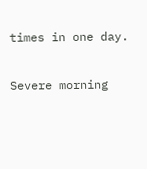times in one day.

Severe morning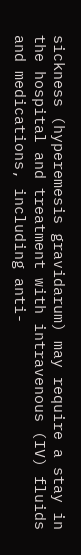sickness (hyperemesis gravidarum) may require a stay in the hospital and treatment with intravenous (IV) fluids and medications, including anti-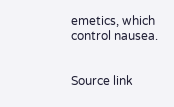emetics, which control nausea.


Source link